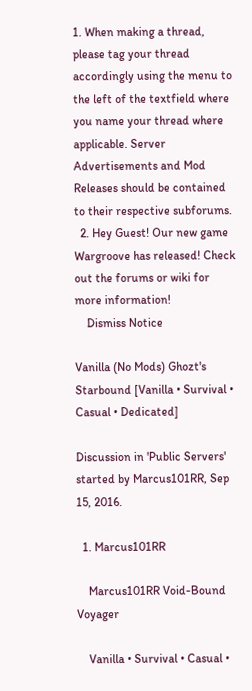1. When making a thread, please tag your thread accordingly using the menu to the left of the textfield where you name your thread where applicable. Server Advertisements and Mod Releases should be contained to their respective subforums.
  2. Hey Guest! Our new game Wargroove has released! Check out the forums or wiki for more information!
    Dismiss Notice

Vanilla (No Mods) Ghozt's Starbound [Vanilla • Survival • Casual • Dedicated]

Discussion in 'Public Servers' started by Marcus101RR, Sep 15, 2016.

  1. Marcus101RR

    Marcus101RR Void-Bound Voyager

    Vanilla • Survival • Casual •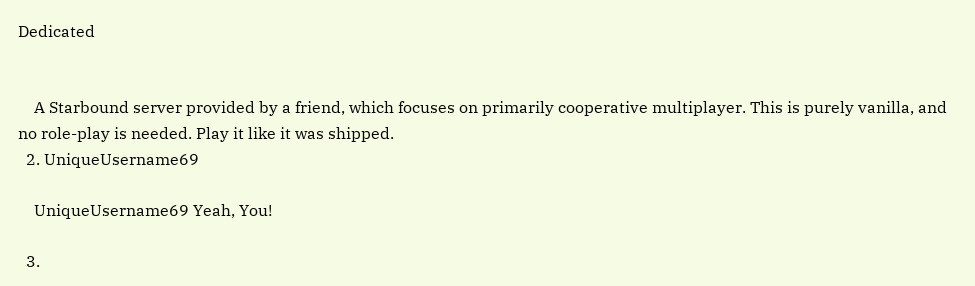Dedicated


    A Starbound server provided by a friend, which focuses on primarily cooperative multiplayer. This is purely vanilla, and no role-play is needed. Play it like it was shipped.
  2. UniqueUsername69

    UniqueUsername69 Yeah, You!

  3.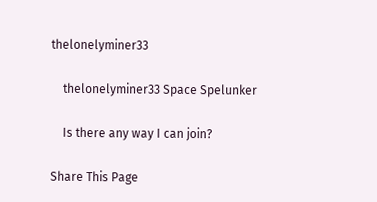thelonelyminer33

    thelonelyminer33 Space Spelunker

    Is there any way I can join?

Share This Page